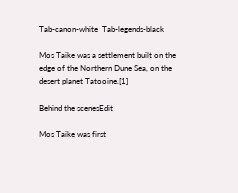Tab-canon-white  Tab-legends-black

Mos Taike was a settlement built on the edge of the Northern Dune Sea, on the desert planet Tatooine.[1]

Behind the scenesEdit

Mos Taike was first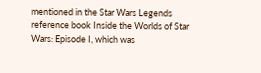mentioned in the Star Wars Legends reference book Inside the Worlds of Star Wars: Episode I, which was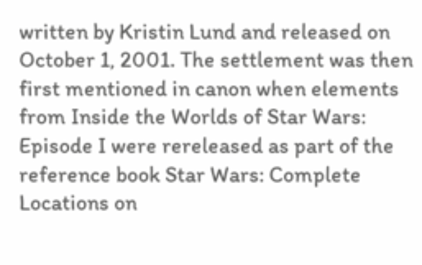written by Kristin Lund and released on October 1, 2001. The settlement was then first mentioned in canon when elements from Inside the Worlds of Star Wars: Episode I were rereleased as part of the reference book Star Wars: Complete Locations on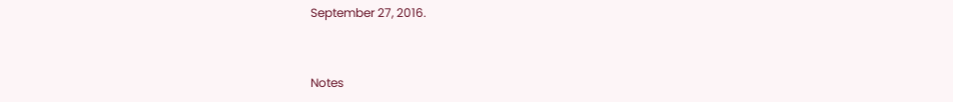September 27, 2016.


Notes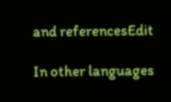and referencesEdit

In other languages